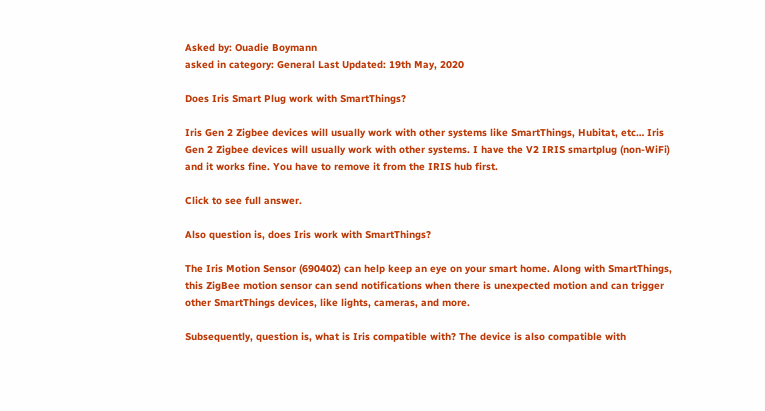Asked by: Ouadie Boymann
asked in category: General Last Updated: 19th May, 2020

Does Iris Smart Plug work with SmartThings?

Iris Gen 2 Zigbee devices will usually work with other systems like SmartThings, Hubitat, etc… Iris Gen 2 Zigbee devices will usually work with other systems. I have the V2 IRIS smartplug (non-WiFi) and it works fine. You have to remove it from the IRIS hub first.

Click to see full answer.

Also question is, does Iris work with SmartThings?

The Iris Motion Sensor (690402) can help keep an eye on your smart home. Along with SmartThings, this ZigBee motion sensor can send notifications when there is unexpected motion and can trigger other SmartThings devices, like lights, cameras, and more.

Subsequently, question is, what is Iris compatible with? The device is also compatible with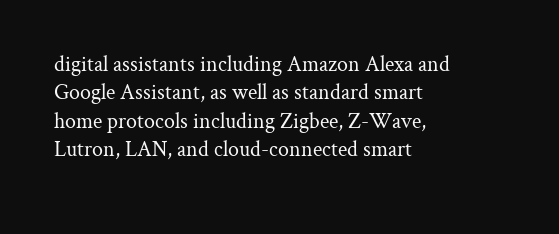digital assistants including Amazon Alexa and Google Assistant, as well as standard smart home protocols including Zigbee, Z-Wave, Lutron, LAN, and cloud-connected smart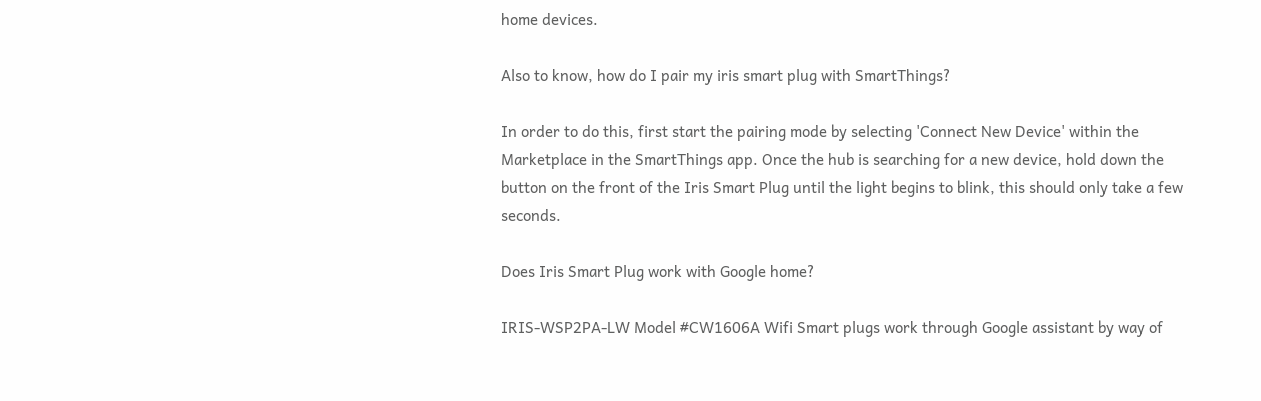home devices.

Also to know, how do I pair my iris smart plug with SmartThings?

In order to do this, first start the pairing mode by selecting 'Connect New Device' within the Marketplace in the SmartThings app. Once the hub is searching for a new device, hold down the button on the front of the Iris Smart Plug until the light begins to blink, this should only take a few seconds.

Does Iris Smart Plug work with Google home?

IRIS-WSP2PA-LW Model #CW1606A Wifi Smart plugs work through Google assistant by way of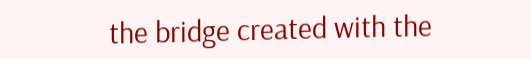the bridge created with the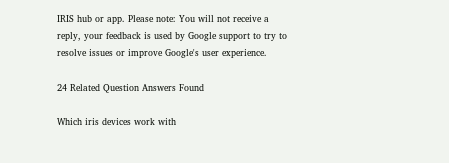IRIS hub or app. Please note: You will not receive a reply, your feedback is used by Google support to try to resolve issues or improve Google's user experience.

24 Related Question Answers Found

Which iris devices work with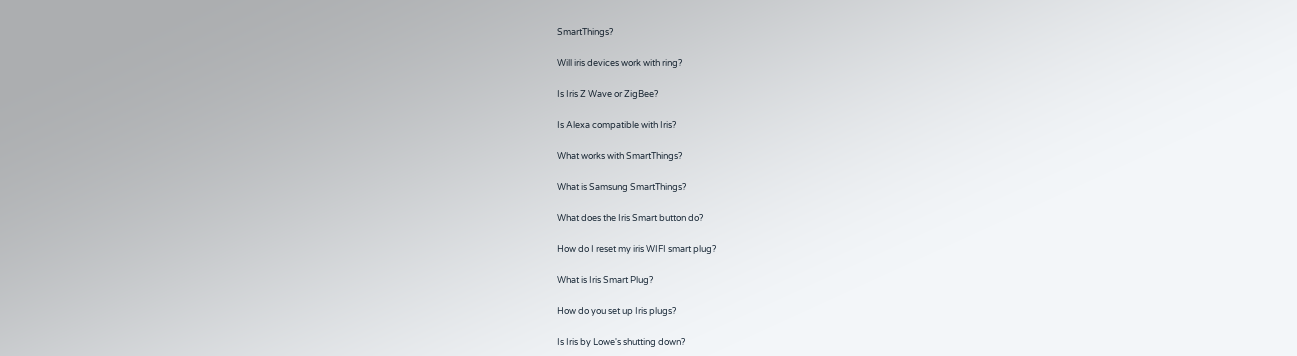SmartThings?

Will iris devices work with ring?

Is Iris Z Wave or ZigBee?

Is Alexa compatible with Iris?

What works with SmartThings?

What is Samsung SmartThings?

What does the Iris Smart button do?

How do I reset my iris WIFI smart plug?

What is Iris Smart Plug?

How do you set up Iris plugs?

Is Iris by Lowe's shutting down?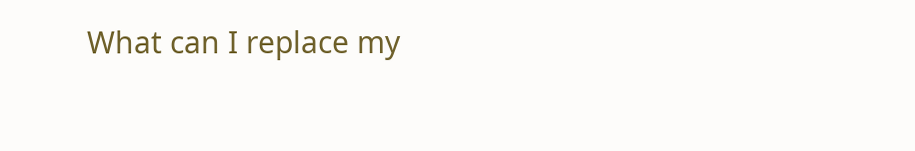What can I replace my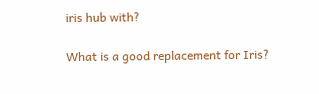iris hub with?

What is a good replacement for Iris?